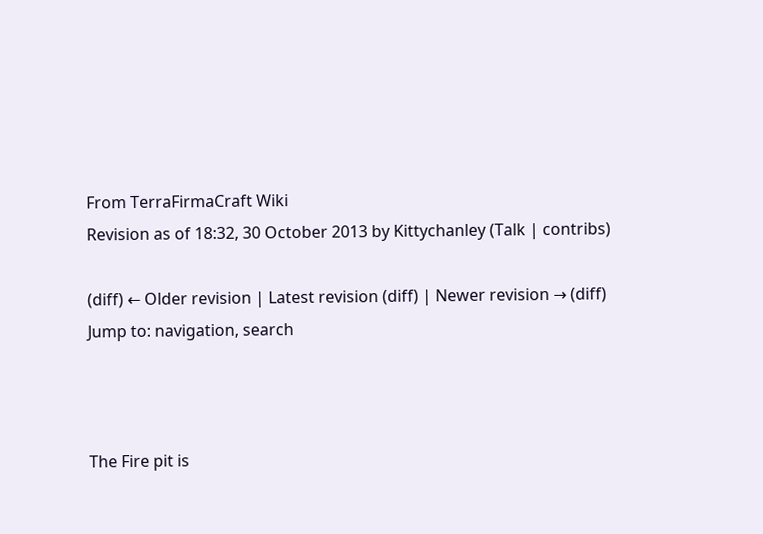From TerraFirmaCraft Wiki
Revision as of 18:32, 30 October 2013 by Kittychanley (Talk | contribs)

(diff) ← Older revision | Latest revision (diff) | Newer revision → (diff)
Jump to: navigation, search



The Fire pit is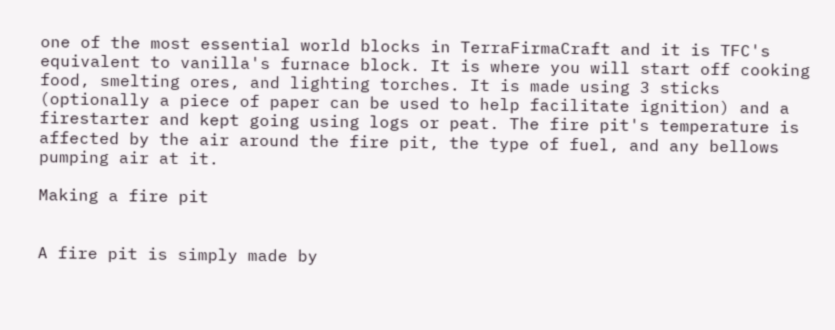one of the most essential world blocks in TerraFirmaCraft and it is TFC's equivalent to vanilla's furnace block. It is where you will start off cooking food, smelting ores, and lighting torches. It is made using 3 sticks (optionally a piece of paper can be used to help facilitate ignition) and a firestarter and kept going using logs or peat. The fire pit's temperature is affected by the air around the fire pit, the type of fuel, and any bellows pumping air at it.

Making a fire pit


A fire pit is simply made by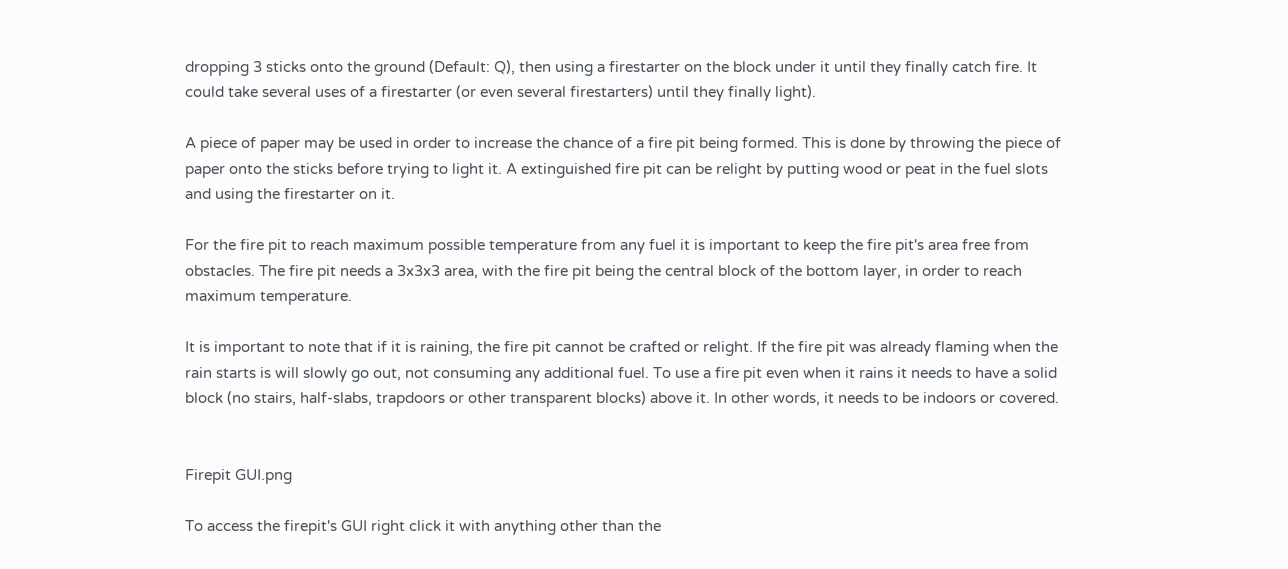dropping 3 sticks onto the ground (Default: Q), then using a firestarter on the block under it until they finally catch fire. It could take several uses of a firestarter (or even several firestarters) until they finally light).

A piece of paper may be used in order to increase the chance of a fire pit being formed. This is done by throwing the piece of paper onto the sticks before trying to light it. A extinguished fire pit can be relight by putting wood or peat in the fuel slots and using the firestarter on it.

For the fire pit to reach maximum possible temperature from any fuel it is important to keep the fire pit's area free from obstacles. The fire pit needs a 3x3x3 area, with the fire pit being the central block of the bottom layer, in order to reach maximum temperature.

It is important to note that if it is raining, the fire pit cannot be crafted or relight. If the fire pit was already flaming when the rain starts is will slowly go out, not consuming any additional fuel. To use a fire pit even when it rains it needs to have a solid block (no stairs, half-slabs, trapdoors or other transparent blocks) above it. In other words, it needs to be indoors or covered.


Firepit GUI.png

To access the firepit's GUI right click it with anything other than the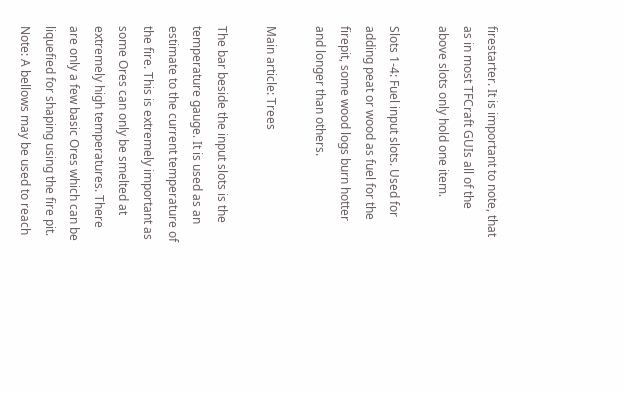firestarter. It is important to note, that as in most TFCraft GUIs all of the above slots only hold one item.

Slots 1-4: Fuel input slots. Used for adding peat or wood as fuel for the firepit, some wood logs burn hotter and longer than others.

Main article: Trees

The bar beside the input slots is the temperature gauge. It is used as an estimate to the current temperature of the fire. This is extremely important as some Ores can only be smelted at extremely high temperatures. There are only a few basic Ores which can be liquefied for shaping using the fire pit. Note: A bellows may be used to reach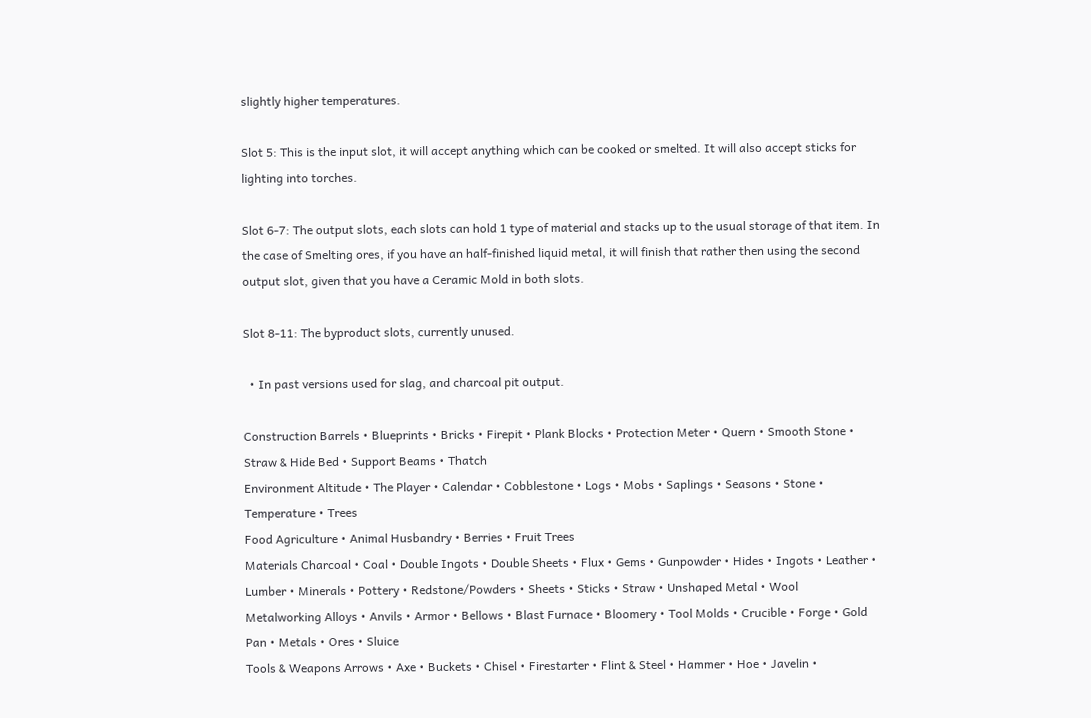slightly higher temperatures.

Slot 5: This is the input slot, it will accept anything which can be cooked or smelted. It will also accept sticks for lighting into torches.

Slot 6-7: The output slots, each slots can hold 1 type of material and stacks up to the usual storage of that item. In the case of Smelting ores, if you have an half-finished liquid metal, it will finish that rather then using the second output slot, given that you have a Ceramic Mold in both slots.

Slot 8-11: The byproduct slots, currently unused.

  • In past versions used for slag, and charcoal pit output.

Construction Barrels • Blueprints • Bricks • Firepit • Plank Blocks • Protection Meter • Quern • Smooth Stone • Straw & Hide Bed • Support Beams • Thatch
Environment Altitude • The Player • Calendar • Cobblestone • Logs • Mobs • Saplings • Seasons • Stone • Temperature • Trees
Food Agriculture • Animal Husbandry • Berries • Fruit Trees
Materials Charcoal • Coal • Double Ingots • Double Sheets • Flux • Gems • Gunpowder • Hides • Ingots • Leather • Lumber • Minerals • Pottery • Redstone/Powders • Sheets • Sticks • Straw • Unshaped Metal • Wool
Metalworking Alloys • Anvils • Armor • Bellows • Blast Furnace • Bloomery • Tool Molds • Crucible • Forge • Gold Pan • Metals • Ores • Sluice
Tools & Weapons Arrows • Axe • Buckets • Chisel • Firestarter • Flint & Steel • Hammer • Hoe • Javelin •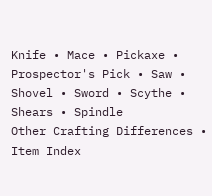Knife • Mace • Pickaxe • Prospector's Pick • Saw • Shovel • Sword • Scythe • Shears • Spindle
Other Crafting Differences • Item Index